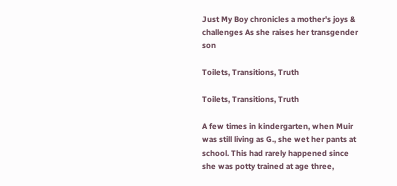Just My Boy chronicles a mother's joys & challenges As she raises her transgender son

Toilets, Transitions, Truth

Toilets, Transitions, Truth

A few times in kindergarten, when Muir was still living as G., she wet her pants at school. This had rarely happened since she was potty trained at age three,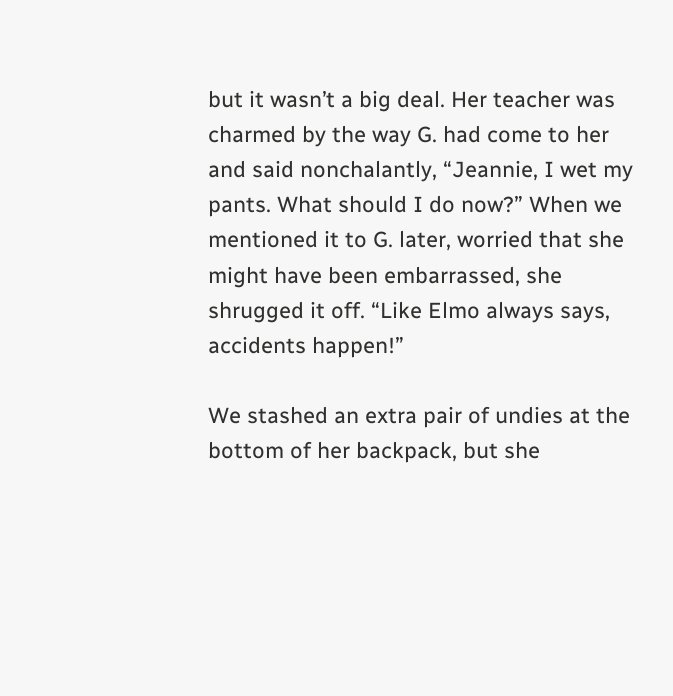but it wasn’t a big deal. Her teacher was charmed by the way G. had come to her and said nonchalantly, “Jeannie, I wet my pants. What should I do now?” When we mentioned it to G. later, worried that she might have been embarrassed, she shrugged it off. “Like Elmo always says, accidents happen!”

We stashed an extra pair of undies at the bottom of her backpack, but she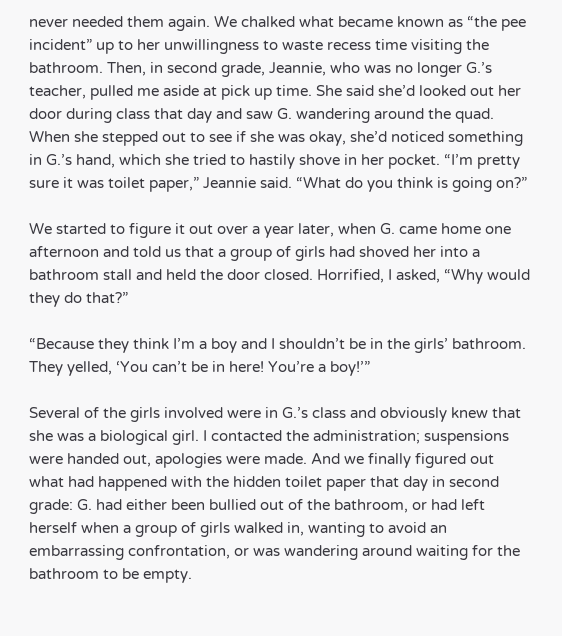never needed them again. We chalked what became known as “the pee incident” up to her unwillingness to waste recess time visiting the bathroom. Then, in second grade, Jeannie, who was no longer G.’s teacher, pulled me aside at pick up time. She said she’d looked out her door during class that day and saw G. wandering around the quad. When she stepped out to see if she was okay, she’d noticed something in G.’s hand, which she tried to hastily shove in her pocket. “I’m pretty sure it was toilet paper,” Jeannie said. “What do you think is going on?”

We started to figure it out over a year later, when G. came home one afternoon and told us that a group of girls had shoved her into a bathroom stall and held the door closed. Horrified, I asked, “Why would they do that?”

“Because they think I’m a boy and I shouldn’t be in the girls’ bathroom. They yelled, ‘You can’t be in here! You’re a boy!’”

Several of the girls involved were in G.’s class and obviously knew that she was a biological girl. I contacted the administration; suspensions were handed out, apologies were made. And we finally figured out what had happened with the hidden toilet paper that day in second grade: G. had either been bullied out of the bathroom, or had left herself when a group of girls walked in, wanting to avoid an embarrassing confrontation, or was wandering around waiting for the bathroom to be empty.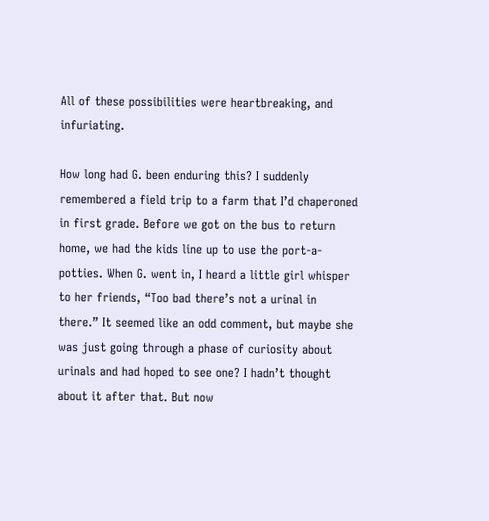All of these possibilities were heartbreaking, and infuriating.

How long had G. been enduring this? I suddenly remembered a field trip to a farm that I’d chaperoned in first grade. Before we got on the bus to return home, we had the kids line up to use the port-a-potties. When G. went in, I heard a little girl whisper to her friends, “Too bad there’s not a urinal in there.” It seemed like an odd comment, but maybe she was just going through a phase of curiosity about urinals and had hoped to see one? I hadn’t thought about it after that. But now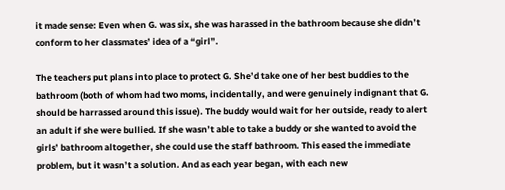it made sense: Even when G. was six, she was harassed in the bathroom because she didn’t conform to her classmates’ idea of a “girl”.

The teachers put plans into place to protect G. She’d take one of her best buddies to the bathroom (both of whom had two moms, incidentally, and were genuinely indignant that G. should be harrassed around this issue). The buddy would wait for her outside, ready to alert an adult if she were bullied. If she wasn’t able to take a buddy or she wanted to avoid the girls’ bathroom altogether, she could use the staff bathroom. This eased the immediate problem, but it wasn’t a solution. And as each year began, with each new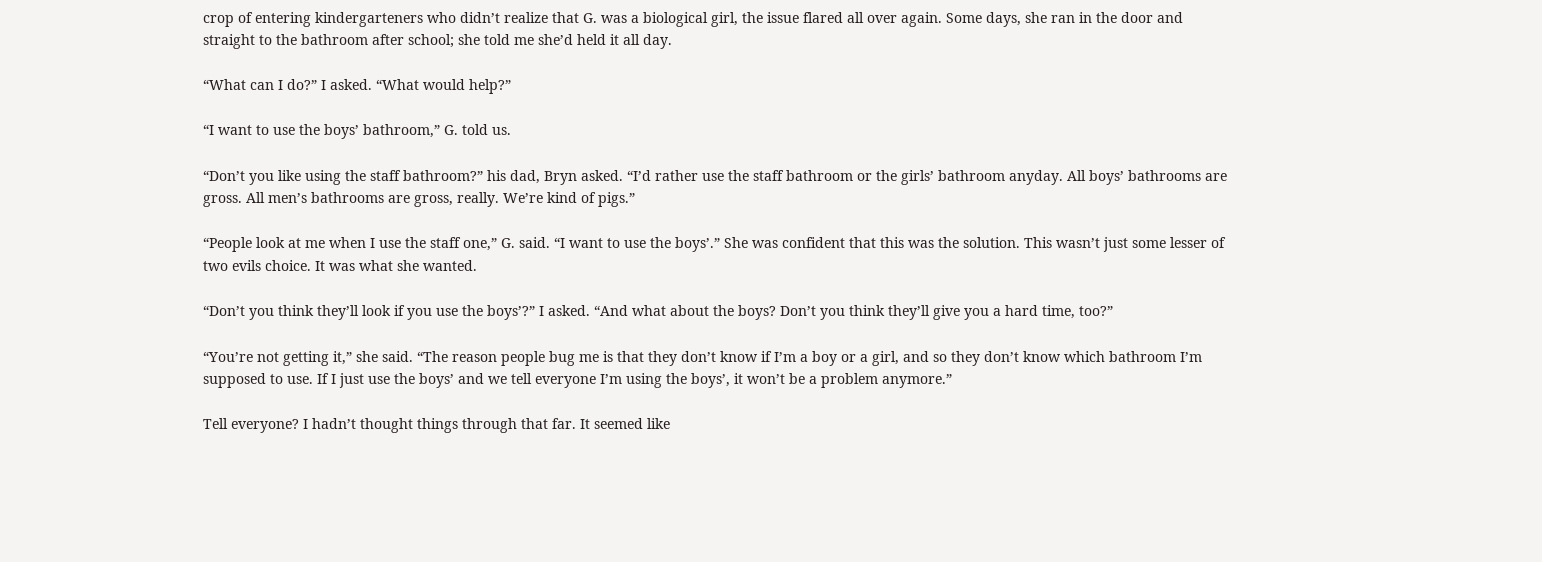crop of entering kindergarteners who didn’t realize that G. was a biological girl, the issue flared all over again. Some days, she ran in the door and straight to the bathroom after school; she told me she’d held it all day.

“What can I do?” I asked. “What would help?”

“I want to use the boys’ bathroom,” G. told us.

“Don’t you like using the staff bathroom?” his dad, Bryn asked. “I’d rather use the staff bathroom or the girls’ bathroom anyday. All boys’ bathrooms are gross. All men’s bathrooms are gross, really. We’re kind of pigs.”

“People look at me when I use the staff one,” G. said. “I want to use the boys’.” She was confident that this was the solution. This wasn’t just some lesser of two evils choice. It was what she wanted.

“Don’t you think they’ll look if you use the boys’?” I asked. “And what about the boys? Don’t you think they’ll give you a hard time, too?”

“You’re not getting it,” she said. “The reason people bug me is that they don’t know if I’m a boy or a girl, and so they don’t know which bathroom I’m supposed to use. If I just use the boys’ and we tell everyone I’m using the boys’, it won’t be a problem anymore.”

Tell everyone? I hadn’t thought things through that far. It seemed like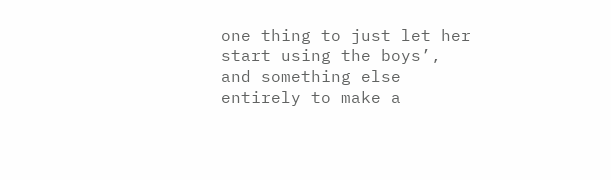one thing to just let her start using the boys’, and something else entirely to make a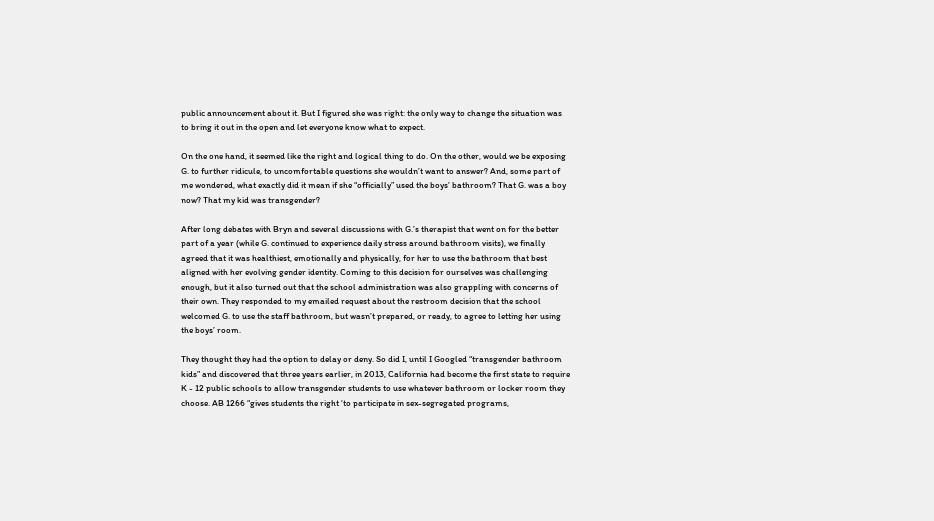public announcement about it. But I figured she was right: the only way to change the situation was to bring it out in the open and let everyone know what to expect.

On the one hand, it seemed like the right and logical thing to do. On the other, would we be exposing G. to further ridicule, to uncomfortable questions she wouldn’t want to answer? And, some part of me wondered, what exactly did it mean if she “officially” used the boys’ bathroom? That G. was a boy now? That my kid was transgender?

After long debates with Bryn and several discussions with G.’s therapist that went on for the better part of a year (while G. continued to experience daily stress around bathroom visits), we finally agreed that it was healthiest, emotionally and physically, for her to use the bathroom that best aligned with her evolving gender identity. Coming to this decision for ourselves was challenging enough, but it also turned out that the school administration was also grappling with concerns of their own. They responded to my emailed request about the restroom decision that the school welcomed G. to use the staff bathroom, but wasn’t prepared, or ready, to agree to letting her using the boys’ room.

They thought they had the option to delay or deny. So did I, until I Googled “transgender bathroom kids” and discovered that three years earlier, in 2013, California had become the first state to require K - 12 public schools to allow transgender students to use whatever bathroom or locker room they choose. AB 1266 “gives students the right ‘to participate in sex-segregated programs,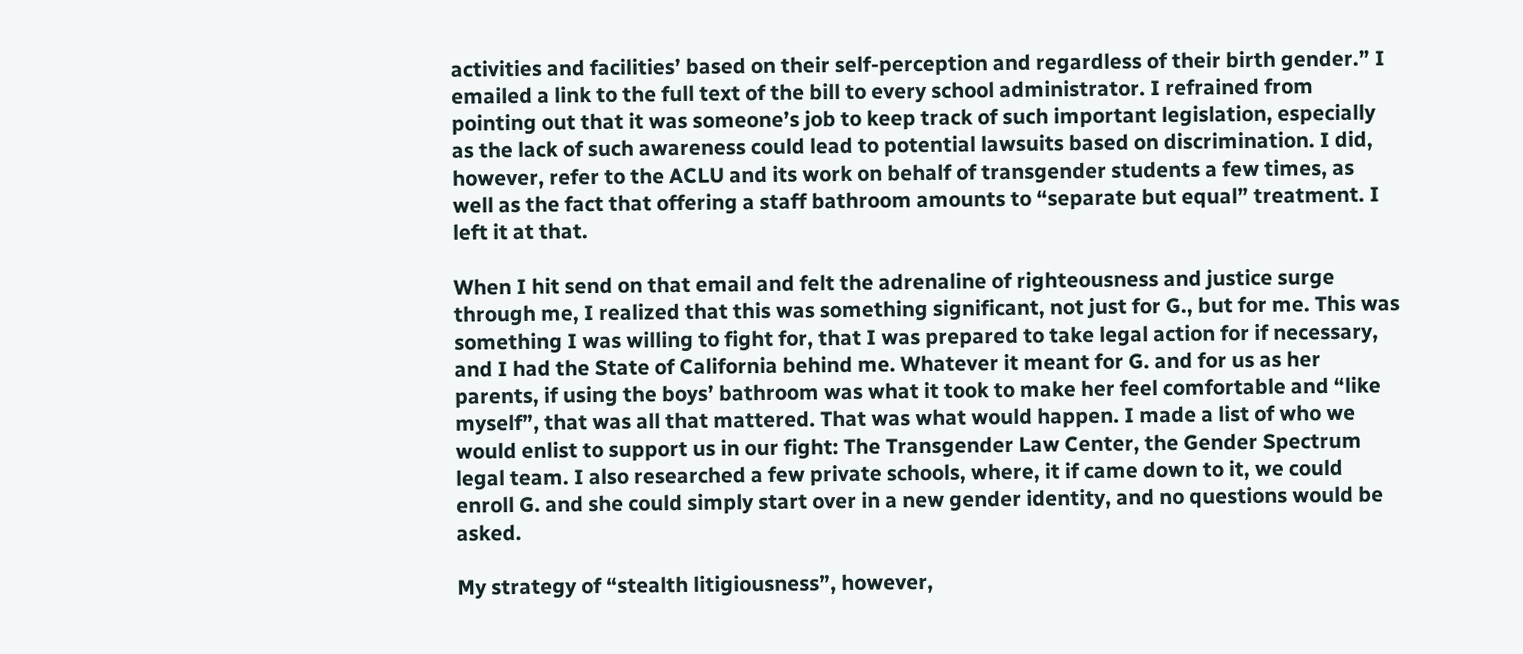activities and facilities’ based on their self-perception and regardless of their birth gender.” I emailed a link to the full text of the bill to every school administrator. I refrained from pointing out that it was someone’s job to keep track of such important legislation, especially as the lack of such awareness could lead to potential lawsuits based on discrimination. I did, however, refer to the ACLU and its work on behalf of transgender students a few times, as well as the fact that offering a staff bathroom amounts to “separate but equal” treatment. I left it at that.

When I hit send on that email and felt the adrenaline of righteousness and justice surge through me, I realized that this was something significant, not just for G., but for me. This was something I was willing to fight for, that I was prepared to take legal action for if necessary, and I had the State of California behind me. Whatever it meant for G. and for us as her parents, if using the boys’ bathroom was what it took to make her feel comfortable and “like myself”, that was all that mattered. That was what would happen. I made a list of who we would enlist to support us in our fight: The Transgender Law Center, the Gender Spectrum legal team. I also researched a few private schools, where, it if came down to it, we could enroll G. and she could simply start over in a new gender identity, and no questions would be asked.

My strategy of “stealth litigiousness”, however,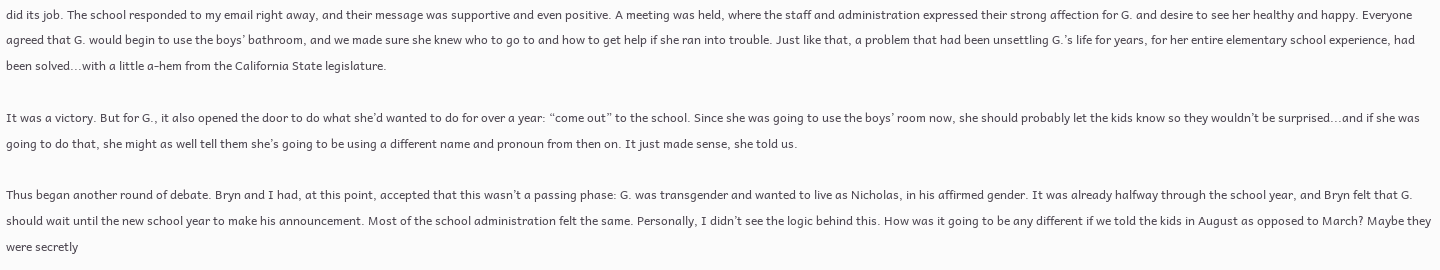did its job. The school responded to my email right away, and their message was supportive and even positive. A meeting was held, where the staff and administration expressed their strong affection for G. and desire to see her healthy and happy. Everyone agreed that G. would begin to use the boys’ bathroom, and we made sure she knew who to go to and how to get help if she ran into trouble. Just like that, a problem that had been unsettling G.’s life for years, for her entire elementary school experience, had been solved...with a little a-hem from the California State legislature.

It was a victory. But for G., it also opened the door to do what she’d wanted to do for over a year: “come out” to the school. Since she was going to use the boys’ room now, she should probably let the kids know so they wouldn’t be surprised...and if she was going to do that, she might as well tell them she’s going to be using a different name and pronoun from then on. It just made sense, she told us.

Thus began another round of debate. Bryn and I had, at this point, accepted that this wasn’t a passing phase: G. was transgender and wanted to live as Nicholas, in his affirmed gender. It was already halfway through the school year, and Bryn felt that G. should wait until the new school year to make his announcement. Most of the school administration felt the same. Personally, I didn’t see the logic behind this. How was it going to be any different if we told the kids in August as opposed to March? Maybe they were secretly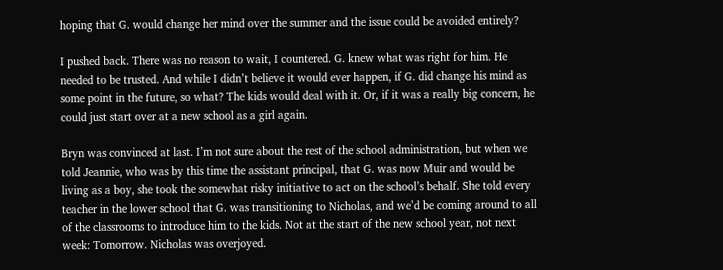hoping that G. would change her mind over the summer and the issue could be avoided entirely?

I pushed back. There was no reason to wait, I countered. G. knew what was right for him. He needed to be trusted. And while I didn’t believe it would ever happen, if G. did change his mind as some point in the future, so what? The kids would deal with it. Or, if it was a really big concern, he could just start over at a new school as a girl again.

Bryn was convinced at last. I’m not sure about the rest of the school administration, but when we told Jeannie, who was by this time the assistant principal, that G. was now Muir and would be living as a boy, she took the somewhat risky initiative to act on the school’s behalf. She told every teacher in the lower school that G. was transitioning to Nicholas, and we’d be coming around to all of the classrooms to introduce him to the kids. Not at the start of the new school year, not next week: Tomorrow. Nicholas was overjoyed.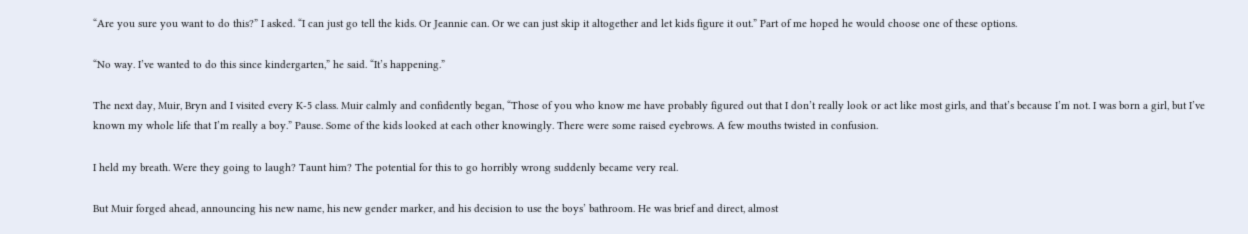“Are you sure you want to do this?” I asked. “I can just go tell the kids. Or Jeannie can. Or we can just skip it altogether and let kids figure it out.” Part of me hoped he would choose one of these options.

“No way. I’ve wanted to do this since kindergarten,” he said. “It’s happening.”

The next day, Muir, Bryn and I visited every K-5 class. Muir calmly and confidently began, “Those of you who know me have probably figured out that I don’t really look or act like most girls, and that’s because I’m not. I was born a girl, but I’ve known my whole life that I’m really a boy.” Pause. Some of the kids looked at each other knowingly. There were some raised eyebrows. A few mouths twisted in confusion.

I held my breath. Were they going to laugh? Taunt him? The potential for this to go horribly wrong suddenly became very real.

But Muir forged ahead, announcing his new name, his new gender marker, and his decision to use the boys’ bathroom. He was brief and direct, almost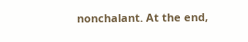nonchalant. At the end,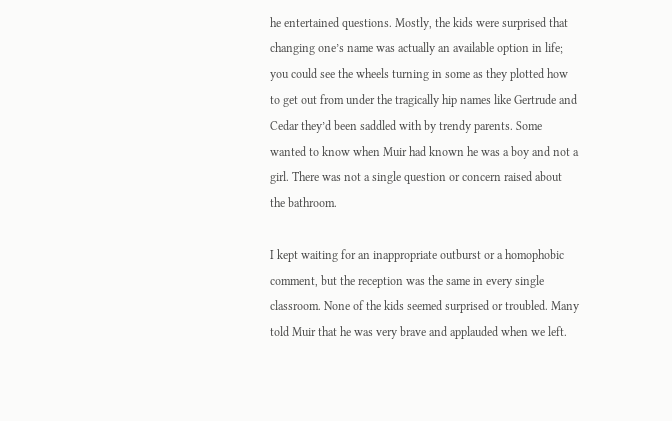he entertained questions. Mostly, the kids were surprised that changing one’s name was actually an available option in life; you could see the wheels turning in some as they plotted how to get out from under the tragically hip names like Gertrude and Cedar they’d been saddled with by trendy parents. Some wanted to know when Muir had known he was a boy and not a girl. There was not a single question or concern raised about the bathroom.

I kept waiting for an inappropriate outburst or a homophobic comment, but the reception was the same in every single classroom. None of the kids seemed surprised or troubled. Many told Muir that he was very brave and applauded when we left.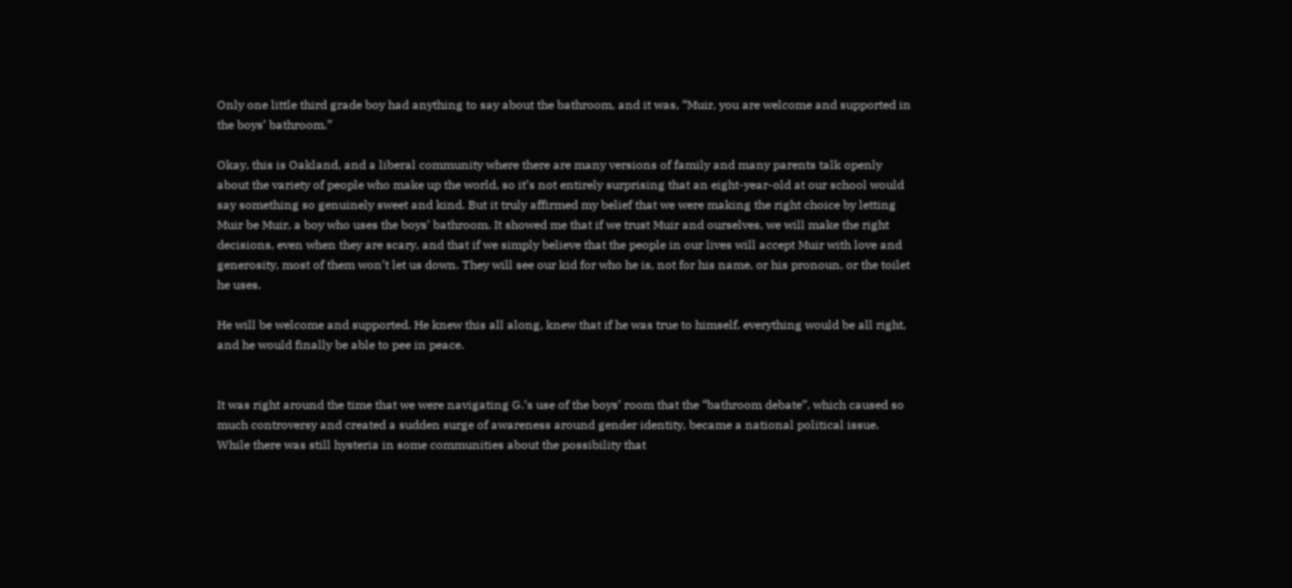Only one little third grade boy had anything to say about the bathroom, and it was, “Muir, you are welcome and supported in the boys’ bathroom.”

Okay, this is Oakland, and a liberal community where there are many versions of family and many parents talk openly about the variety of people who make up the world, so it’s not entirely surprising that an eight-year-old at our school would say something so genuinely sweet and kind. But it truly affirmed my belief that we were making the right choice by letting Muir be Muir, a boy who uses the boys’ bathroom. It showed me that if we trust Muir and ourselves, we will make the right decisions, even when they are scary, and that if we simply believe that the people in our lives will accept Muir with love and generosity, most of them won’t let us down. They will see our kid for who he is, not for his name, or his pronoun, or the toilet he uses.

He will be welcome and supported. He knew this all along, knew that if he was true to himself, everything would be all right, and he would finally be able to pee in peace.


It was right around the time that we were navigating G.’s use of the boys’ room that the “bathroom debate”, which caused so much controversy and created a sudden surge of awareness around gender identity, became a national political issue. While there was still hysteria in some communities about the possibility that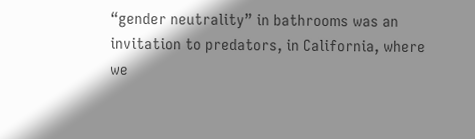“gender neutrality” in bathrooms was an invitation to predators, in California, where we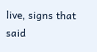live, signs that said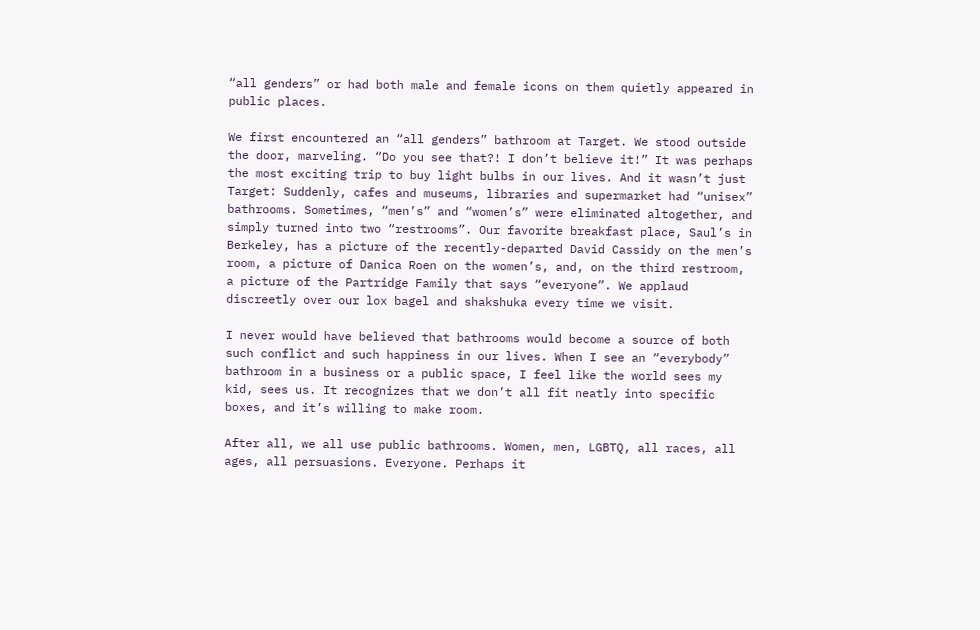“all genders” or had both male and female icons on them quietly appeared in public places.

We first encountered an “all genders” bathroom at Target. We stood outside the door, marveling. “Do you see that?! I don’t believe it!” It was perhaps the most exciting trip to buy light bulbs in our lives. And it wasn’t just Target: Suddenly, cafes and museums, libraries and supermarket had “unisex” bathrooms. Sometimes, “men’s” and “women’s” were eliminated altogether, and simply turned into two “restrooms”. Our favorite breakfast place, Saul’s in Berkeley, has a picture of the recently-departed David Cassidy on the men’s room, a picture of Danica Roen on the women’s, and, on the third restroom, a picture of the Partridge Family that says “everyone”. We applaud discreetly over our lox bagel and shakshuka every time we visit.

I never would have believed that bathrooms would become a source of both such conflict and such happiness in our lives. When I see an “everybody” bathroom in a business or a public space, I feel like the world sees my kid, sees us. It recognizes that we don’t all fit neatly into specific boxes, and it’s willing to make room.

After all, we all use public bathrooms. Women, men, LGBTQ, all races, all ages, all persuasions. Everyone. Perhaps it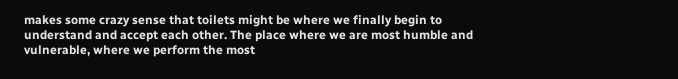makes some crazy sense that toilets might be where we finally begin to understand and accept each other. The place where we are most humble and vulnerable, where we perform the most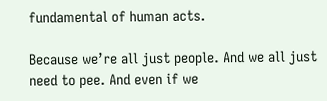fundamental of human acts.

Because we’re all just people. And we all just need to pee. And even if we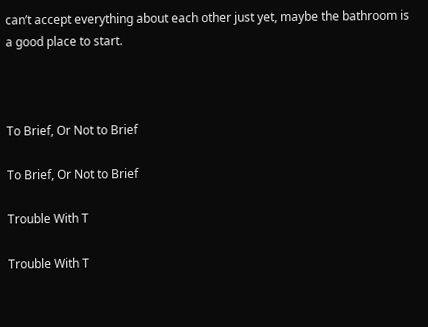can’t accept everything about each other just yet, maybe the bathroom is a good place to start.



To Brief, Or Not to Brief

To Brief, Or Not to Brief

Trouble With T

Trouble With T